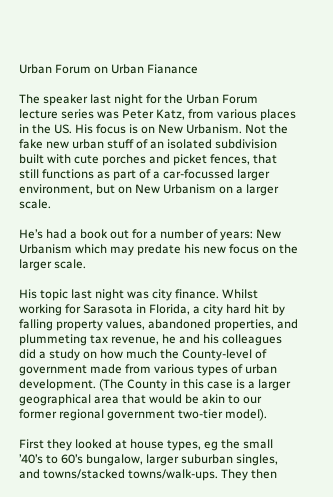Urban Forum on Urban Fianance

The speaker last night for the Urban Forum lecture series was Peter Katz, from various places in the US. His focus is on New Urbanism. Not the fake new urban stuff of an isolated subdivision built with cute porches and picket fences, that still functions as part of a car-focussed larger environment, but on New Urbanism on a larger scale.

He’s had a book out for a number of years: New Urbanism which may predate his new focus on the larger scale.

His topic last night was city finance. Whilst working for Sarasota in Florida, a city hard hit by falling property values, abandoned properties, and plummeting tax revenue, he and his colleagues did a study on how much the County-level of government made from various types of urban development. (The County in this case is a larger geographical area that would be akin to our former regional government two-tier model).

First they looked at house types, eg the small ’40’s to 60’s bungalow, larger suburban singles, and towns/stacked towns/walk-ups. They then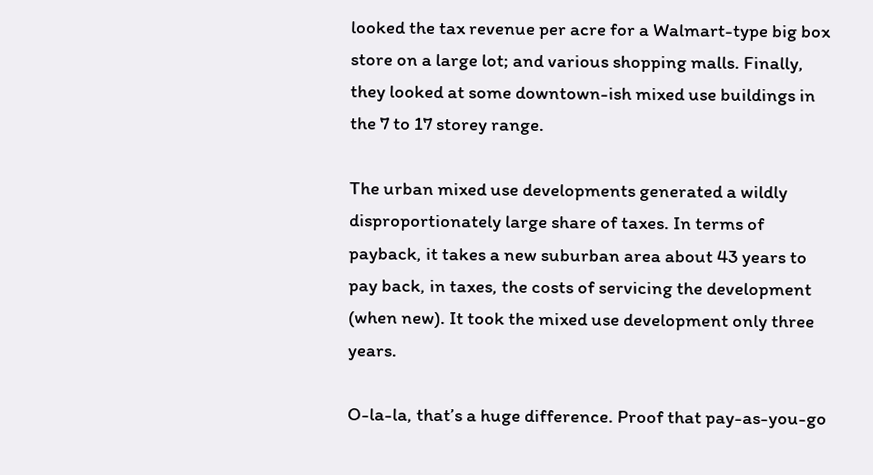looked the tax revenue per acre for a Walmart-type big box store on a large lot; and various shopping malls. Finally, they looked at some downtown-ish mixed use buildings in the 7 to 17 storey range.

The urban mixed use developments generated a wildly disproportionately large share of taxes. In terms of payback, it takes a new suburban area about 43 years to pay back, in taxes, the costs of servicing the development (when new). It took the mixed use development only three years.

O-la-la, that’s a huge difference. Proof that pay-as-you-go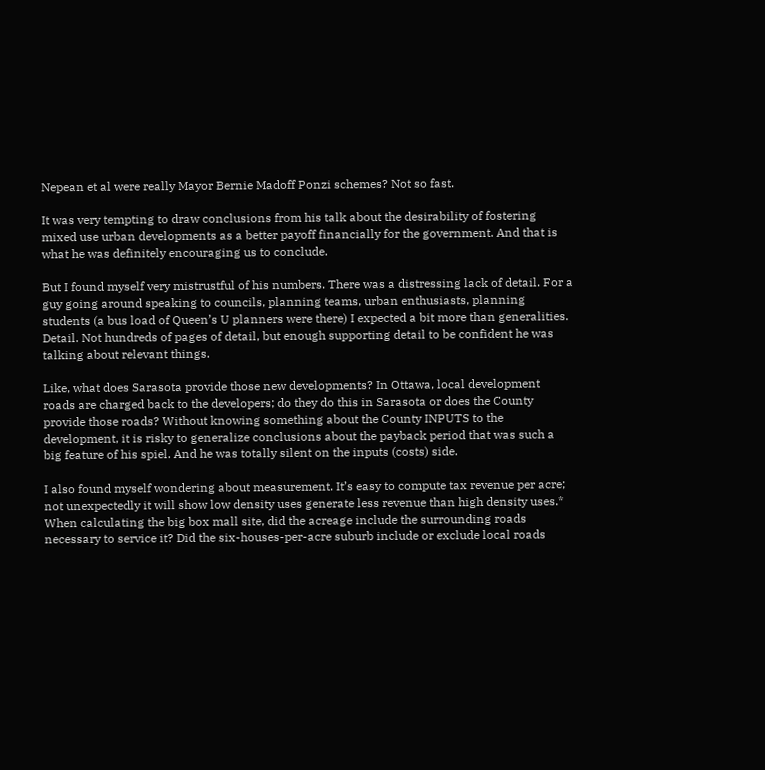Nepean et al were really Mayor Bernie Madoff Ponzi schemes? Not so fast.

It was very tempting to draw conclusions from his talk about the desirability of fostering mixed use urban developments as a better payoff financially for the government. And that is what he was definitely encouraging us to conclude.

But I found myself very mistrustful of his numbers. There was a distressing lack of detail. For a guy going around speaking to councils, planning teams, urban enthusiasts, planning students (a bus load of Queen’s U planners were there) I expected a bit more than generalities. Detail. Not hundreds of pages of detail, but enough supporting detail to be confident he was talking about relevant things.

Like, what does Sarasota provide those new developments? In Ottawa, local development roads are charged back to the developers; do they do this in Sarasota or does the County provide those roads? Without knowing something about the County INPUTS to the development, it is risky to generalize conclusions about the payback period that was such a big feature of his spiel. And he was totally silent on the inputs (costs) side.

I also found myself wondering about measurement. It’s easy to compute tax revenue per acre; not unexpectedly it will show low density uses generate less revenue than high density uses.* When calculating the big box mall site, did the acreage include the surrounding roads necessary to service it? Did the six-houses-per-acre suburb include or exclude local roads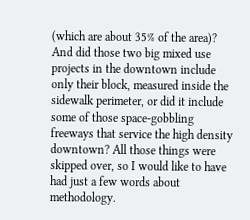(which are about 35% of the area)? And did those two big mixed use projects in the downtown include only their block, measured inside the sidewalk perimeter, or did it include some of those space-gobbling freeways that service the high density downtown? All those things were skipped over, so I would like to have had just a few words about methodology.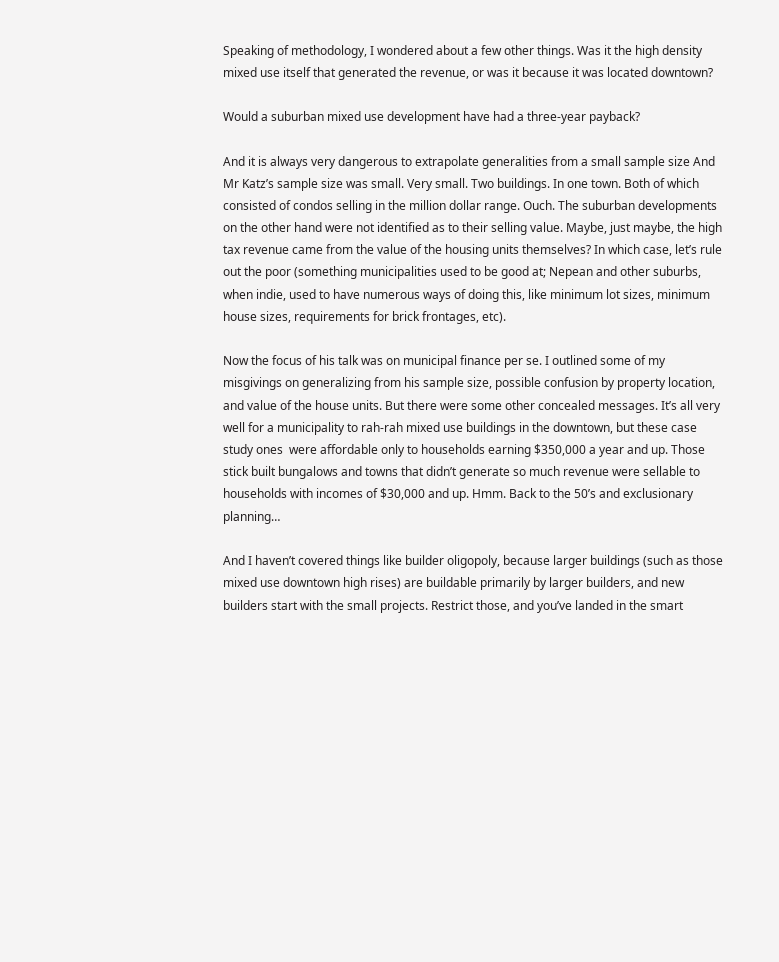Speaking of methodology, I wondered about a few other things. Was it the high density mixed use itself that generated the revenue, or was it because it was located downtown?

Would a suburban mixed use development have had a three-year payback?

And it is always very dangerous to extrapolate generalities from a small sample size And Mr Katz’s sample size was small. Very small. Two buildings. In one town. Both of which consisted of condos selling in the million dollar range. Ouch. The suburban developments on the other hand were not identified as to their selling value. Maybe, just maybe, the high tax revenue came from the value of the housing units themselves? In which case, let’s rule out the poor (something municipalities used to be good at; Nepean and other suburbs, when indie, used to have numerous ways of doing this, like minimum lot sizes, minimum house sizes, requirements for brick frontages, etc).

Now the focus of his talk was on municipal finance per se. I outlined some of my misgivings on generalizing from his sample size, possible confusion by property location, and value of the house units. But there were some other concealed messages. It’s all very well for a municipality to rah-rah mixed use buildings in the downtown, but these case study ones  were affordable only to households earning $350,000 a year and up. Those stick built bungalows and towns that didn’t generate so much revenue were sellable to households with incomes of $30,000 and up. Hmm. Back to the 50’s and exclusionary planning…

And I haven’t covered things like builder oligopoly, because larger buildings (such as those mixed use downtown high rises) are buildable primarily by larger builders, and new builders start with the small projects. Restrict those, and you’ve landed in the smart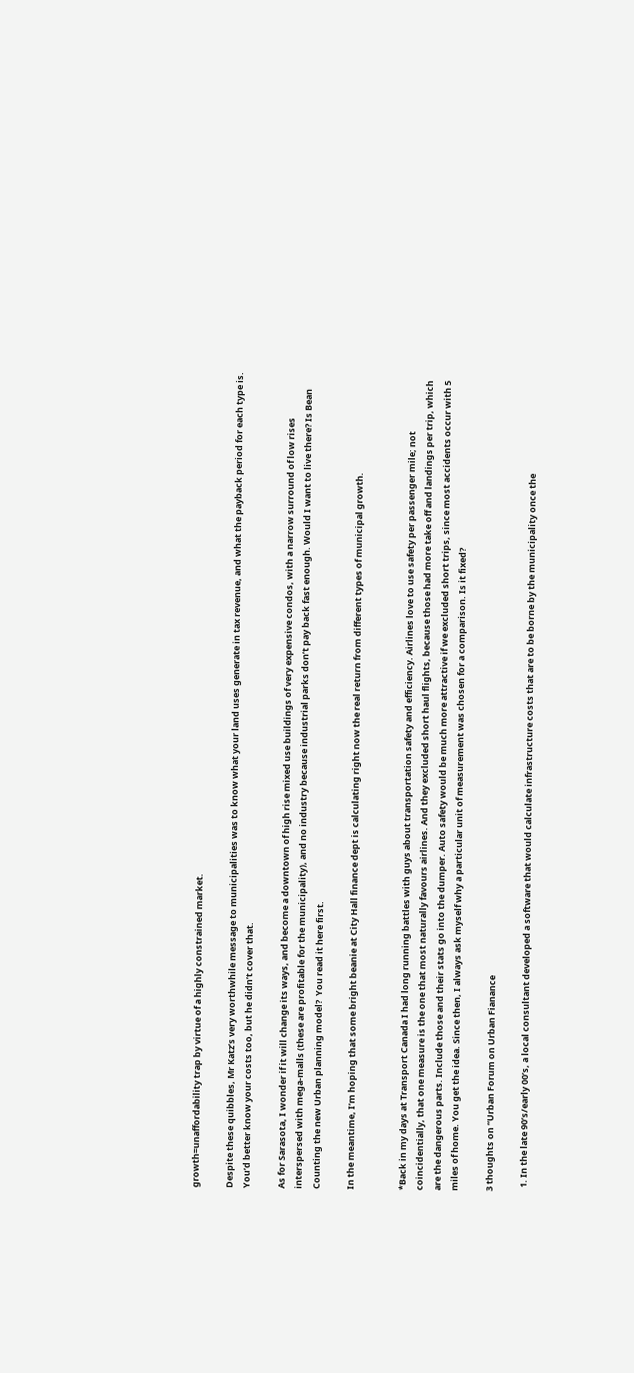growth=unaffordability trap by virtue of a highly constrained market.

Despite these quibbles, Mr Katz’s very worthwhile message to municipalities was to know what your land uses generate in tax revenue, and what the payback period for each type is. You’d better know your costs too, but he didn’t cover that.

As for Sarasota, I wonder if it will change its ways, and become a downtown of high rise mixed use buildings of very expensive condos, with a narrow surround of low rises interspersed with mega-malls (these are profitable for the municipality), and no industry because industrial parks don’t pay back fast enough. Would I want to live there? Is Bean Counting the new Urban planning model?  You read it here first.

In the meantime, I’m hoping that some bright beanie at City Hall finance dept is calculating right now the real return from different types of municipal growth.


*Back in my days at Transport Canada I had long running battles with guys about transportation safety and efficiency. Airlines love to use safety per passenger mile; not coincidentially, that one measure is the one that most naturally favours airlines. And they excluded short haul flights, because those had more take off and landings per trip, which are the dangerous parts. Include those and their stats go into the dumper. Auto safety would be much more attractive if we excluded short trips, since most accidents occur with 5 miles of home. You get the idea. Since then, I always ask myself why a particular unit of measurement was chosen for a comparison. Is it fixed?

3 thoughts on “Urban Forum on Urban Fianance

  1. In the late 90’s/early 00’s, a local consultant developed a software that would calculate infrastructure costs that are to be borne by the municipality once the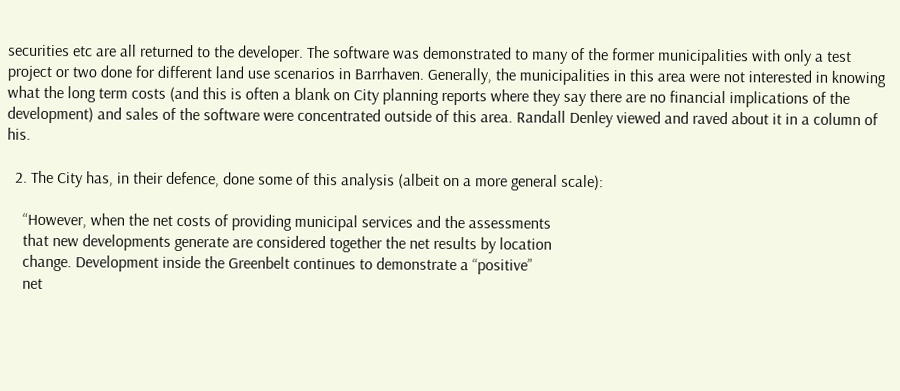securities etc are all returned to the developer. The software was demonstrated to many of the former municipalities with only a test project or two done for different land use scenarios in Barrhaven. Generally, the municipalities in this area were not interested in knowing what the long term costs (and this is often a blank on City planning reports where they say there are no financial implications of the development) and sales of the software were concentrated outside of this area. Randall Denley viewed and raved about it in a column of his.

  2. The City has, in their defence, done some of this analysis (albeit on a more general scale):

    “However, when the net costs of providing municipal services and the assessments
    that new developments generate are considered together the net results by location
    change. Development inside the Greenbelt continues to demonstrate a “positive”
    net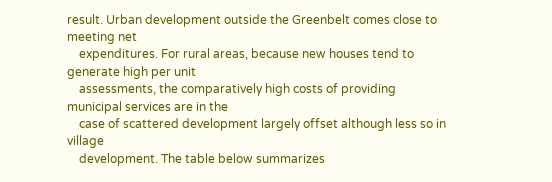result. Urban development outside the Greenbelt comes close to meeting net
    expenditures. For rural areas, because new houses tend to generate high per unit
    assessments, the comparatively high costs of providing municipal services are in the
    case of scattered development largely offset although less so in village
    development. The table below summarizes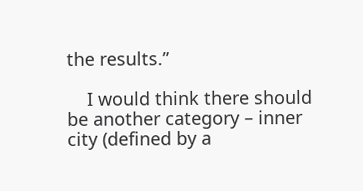the results.”

    I would think there should be another category – inner city (defined by a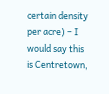certain density per acre) – I would say this is Centretown,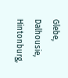Glebe, Dalhousie, Hintonburg,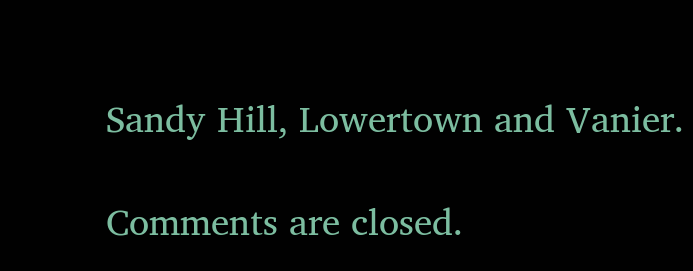Sandy Hill, Lowertown and Vanier.

Comments are closed.